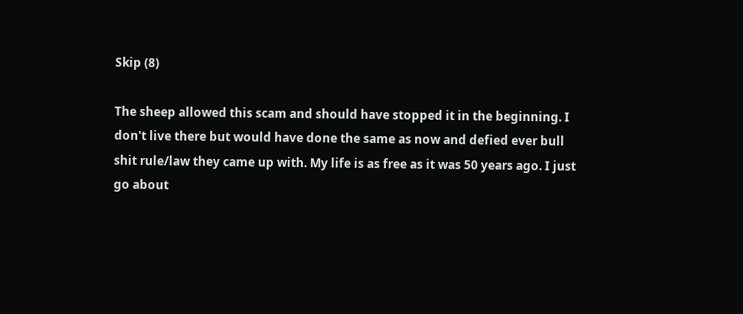Skip (8)

The sheep allowed this scam and should have stopped it in the beginning. I don't live there but would have done the same as now and defied ever bull shit rule/law they came up with. My life is as free as it was 50 years ago. I just go about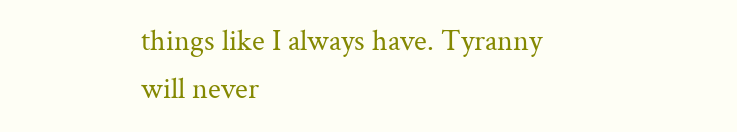things like I always have. Tyranny will never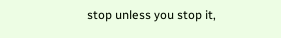stop unless you stop it,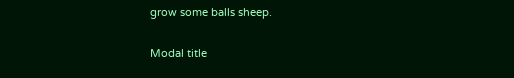grow some balls sheep.

Modal title